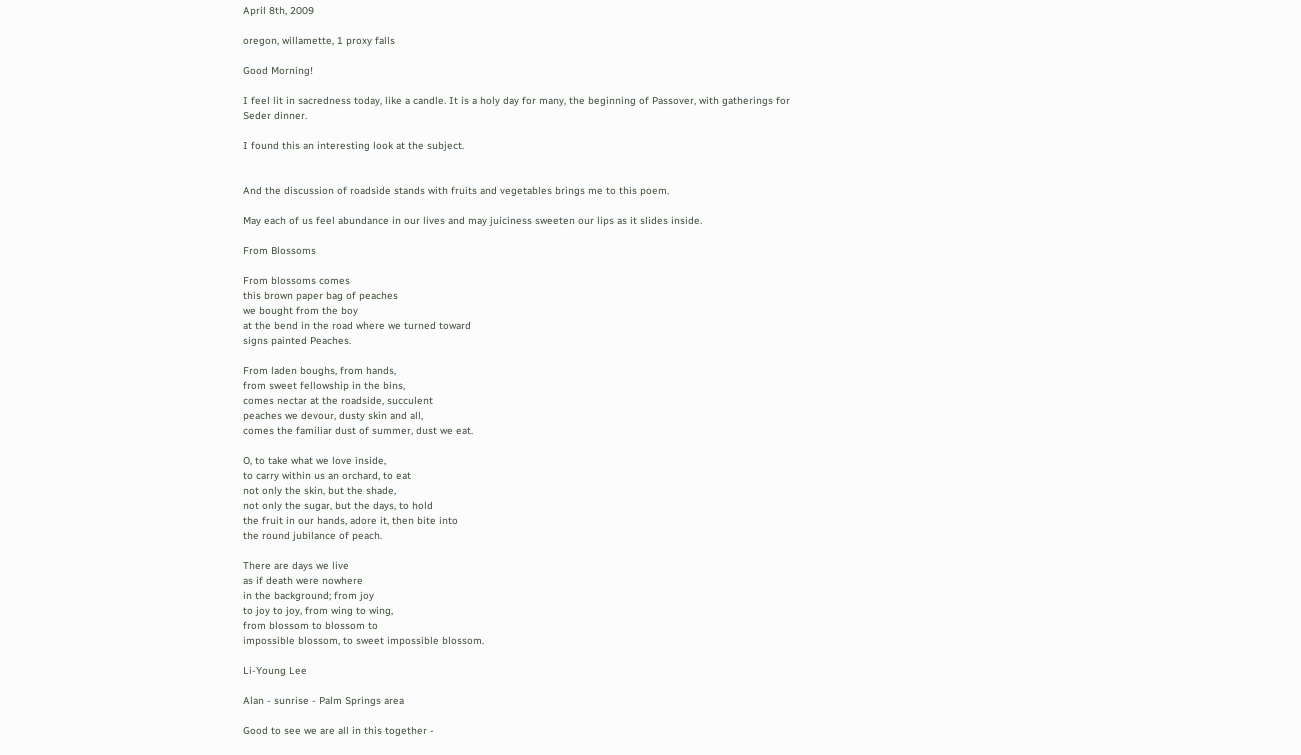April 8th, 2009

oregon, willamette, 1 proxy falls

Good Morning!

I feel lit in sacredness today, like a candle. It is a holy day for many, the beginning of Passover, with gatherings for Seder dinner.

I found this an interesting look at the subject.


And the discussion of roadside stands with fruits and vegetables brings me to this poem.

May each of us feel abundance in our lives and may juiciness sweeten our lips as it slides inside.

From Blossoms

From blossoms comes
this brown paper bag of peaches
we bought from the boy
at the bend in the road where we turned toward
signs painted Peaches.

From laden boughs, from hands,
from sweet fellowship in the bins,
comes nectar at the roadside, succulent
peaches we devour, dusty skin and all,
comes the familiar dust of summer, dust we eat.

O, to take what we love inside,
to carry within us an orchard, to eat
not only the skin, but the shade,
not only the sugar, but the days, to hold
the fruit in our hands, adore it, then bite into
the round jubilance of peach.

There are days we live
as if death were nowhere
in the background; from joy
to joy to joy, from wing to wing,
from blossom to blossom to
impossible blossom, to sweet impossible blossom.

Li-Young Lee

Alan - sunrise - Palm Springs area

Good to see we are all in this together -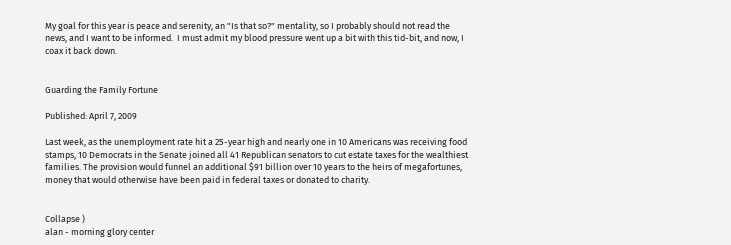My goal for this year is peace and serenity, an "Is that so?" mentality, so I probably should not read the news, and I want to be informed.  I must admit my blood pressure went up a bit with this tid-bit, and now, I coax it back down.


Guarding the Family Fortune

Published: April 7, 2009

Last week, as the unemployment rate hit a 25-year high and nearly one in 10 Americans was receiving food stamps, 10 Democrats in the Senate joined all 41 Republican senators to cut estate taxes for the wealthiest families. The provision would funnel an additional $91 billion over 10 years to the heirs of megafortunes, money that would otherwise have been paid in federal taxes or donated to charity.


Collapse )
alan - morning glory center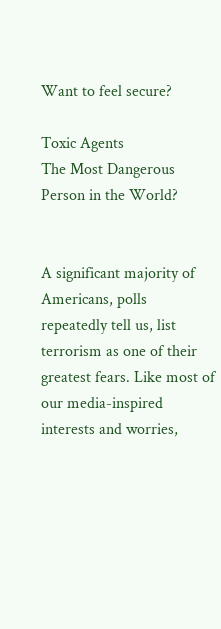Want to feel secure?

Toxic Agents
The Most Dangerous Person in the World?


A significant majority of Americans, polls repeatedly tell us, list terrorism as one of their greatest fears. Like most of our media-inspired interests and worries,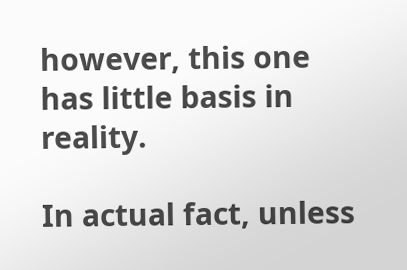however, this one has little basis in reality.

In actual fact, unless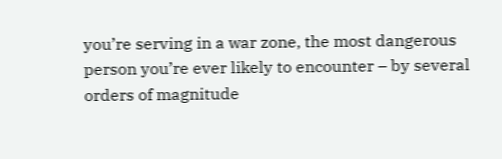you’re serving in a war zone, the most dangerous person you’re ever likely to encounter – by several orders of magnitude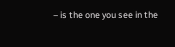– is the one you see in the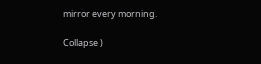mirror every morning.

Collapse )